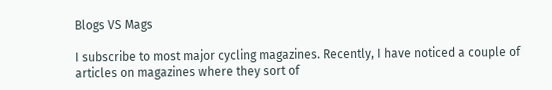Blogs VS Mags

I subscribe to most major cycling magazines. Recently, I have noticed a couple of articles on magazines where they sort of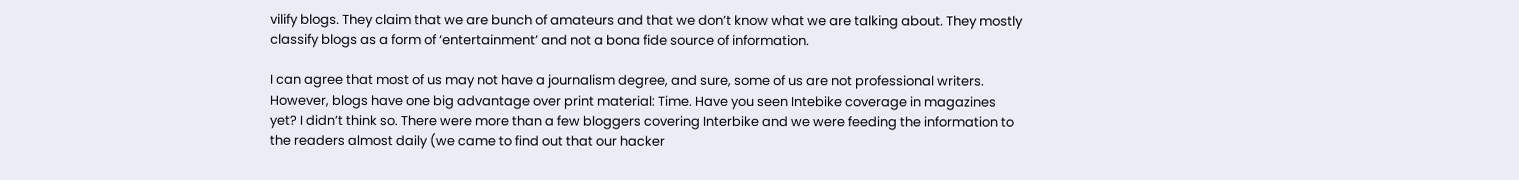vilify blogs. They claim that we are bunch of amateurs and that we don’t know what we are talking about. They mostly classify blogs as a form of ‘entertainment’ and not a bona fide source of information.

I can agree that most of us may not have a journalism degree, and sure, some of us are not professional writers. However, blogs have one big advantage over print material: Time. Have you seen Intebike coverage in magazines yet? I didn’t think so. There were more than a few bloggers covering Interbike and we were feeding the information to the readers almost daily (we came to find out that our hacker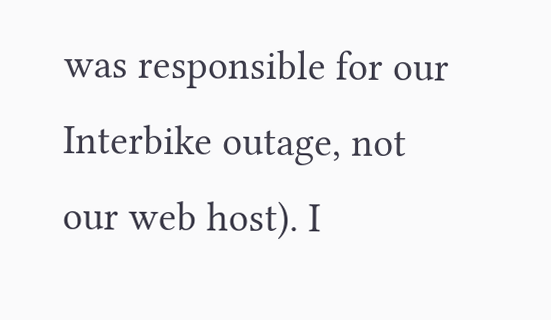was responsible for our Interbike outage, not our web host). I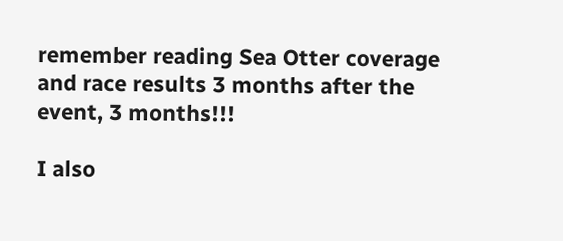remember reading Sea Otter coverage and race results 3 months after the event, 3 months!!!

I also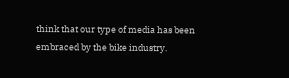think that our type of media has been embraced by the bike industry.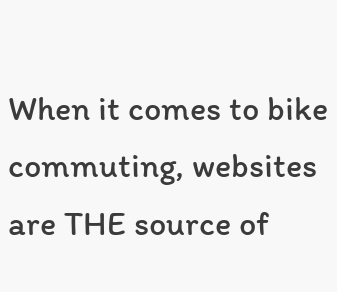When it comes to bike commuting, websites are THE source of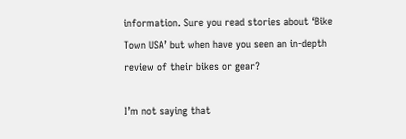information. Sure you read stories about ‘Bike Town USA’ but when have you seen an in-depth review of their bikes or gear?

I’m not saying that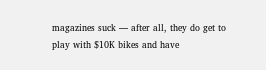magazines suck — after all, they do get to play with $10K bikes and have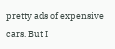pretty ads of expensive cars. But I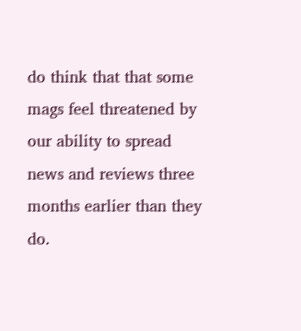do think that that some mags feel threatened by our ability to spread news and reviews three months earlier than they do.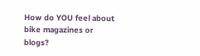How do YOU feel about bike magazines or blogs?